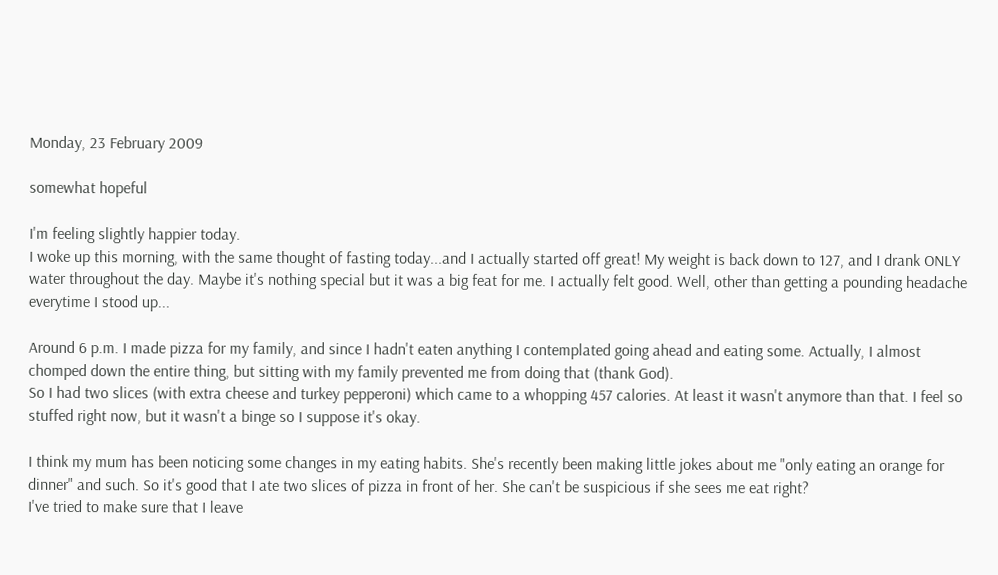Monday, 23 February 2009

somewhat hopeful

I'm feeling slightly happier today.
I woke up this morning, with the same thought of fasting today...and I actually started off great! My weight is back down to 127, and I drank ONLY water throughout the day. Maybe it's nothing special but it was a big feat for me. I actually felt good. Well, other than getting a pounding headache everytime I stood up...

Around 6 p.m. I made pizza for my family, and since I hadn't eaten anything I contemplated going ahead and eating some. Actually, I almost chomped down the entire thing, but sitting with my family prevented me from doing that (thank God).
So I had two slices (with extra cheese and turkey pepperoni) which came to a whopping 457 calories. At least it wasn't anymore than that. I feel so stuffed right now, but it wasn't a binge so I suppose it's okay.

I think my mum has been noticing some changes in my eating habits. She's recently been making little jokes about me "only eating an orange for dinner" and such. So it's good that I ate two slices of pizza in front of her. She can't be suspicious if she sees me eat right?
I've tried to make sure that I leave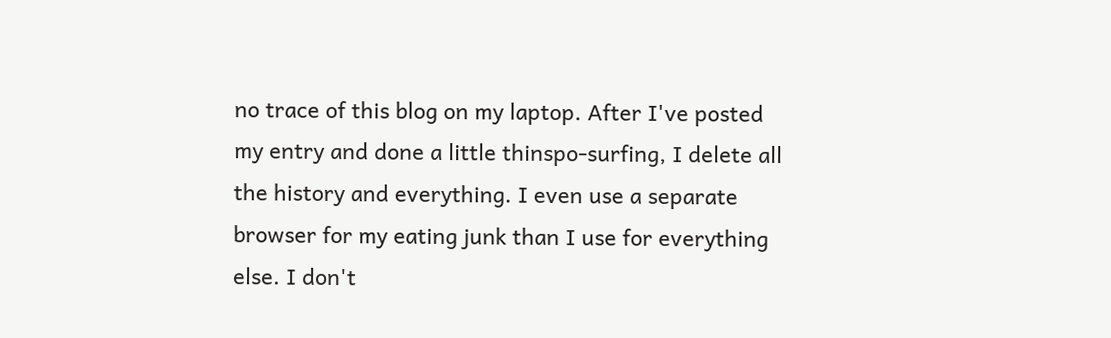no trace of this blog on my laptop. After I've posted my entry and done a little thinspo-surfing, I delete all the history and everything. I even use a separate browser for my eating junk than I use for everything else. I don't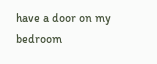have a door on my bedroom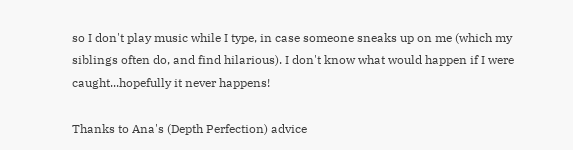so I don't play music while I type, in case someone sneaks up on me (which my siblings often do, and find hilarious). I don't know what would happen if I were caught...hopefully it never happens!

Thanks to Ana's (Depth Perfection) advice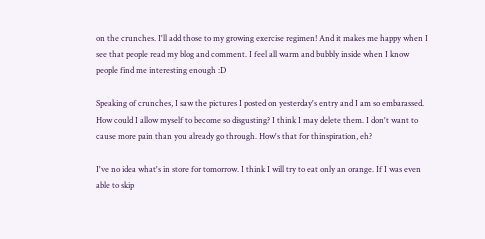on the crunches. I'll add those to my growing exercise regimen! And it makes me happy when I see that people read my blog and comment. I feel all warm and bubbly inside when I know people find me interesting enough :D

Speaking of crunches, I saw the pictures I posted on yesterday's entry and I am so embarassed. How could I allow myself to become so disgusting? I think I may delete them. I don't want to cause more pain than you already go through. How's that for thinspiration, eh?

I've no idea what's in store for tomorrow. I think I will try to eat only an orange. If I was even able to skip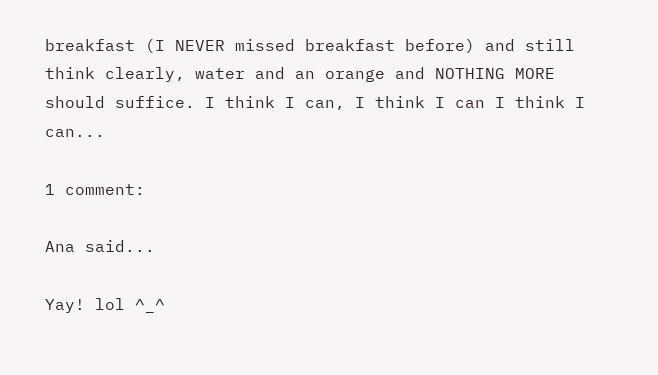breakfast (I NEVER missed breakfast before) and still think clearly, water and an orange and NOTHING MORE should suffice. I think I can, I think I can I think I can...

1 comment:

Ana said...

Yay! lol ^_^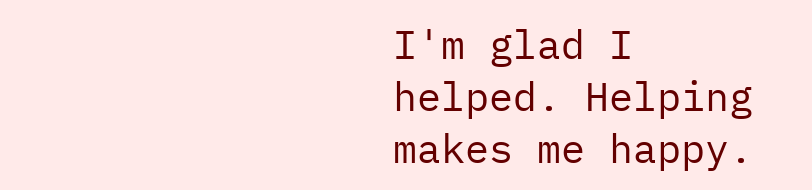I'm glad I helped. Helping makes me happy.